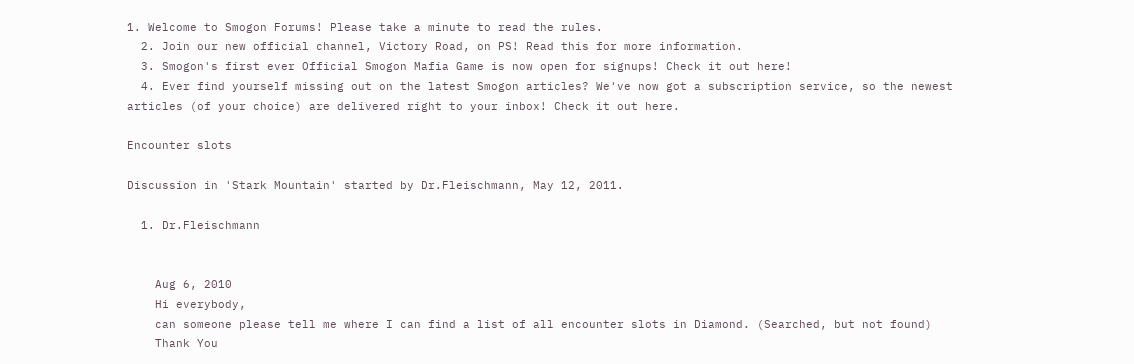1. Welcome to Smogon Forums! Please take a minute to read the rules.
  2. Join our new official channel, Victory Road, on PS! Read this for more information.
  3. Smogon's first ever Official Smogon Mafia Game is now open for signups! Check it out here!
  4. Ever find yourself missing out on the latest Smogon articles? We've now got a subscription service, so the newest articles (of your choice) are delivered right to your inbox! Check it out here.

Encounter slots

Discussion in 'Stark Mountain' started by Dr.Fleischmann, May 12, 2011.

  1. Dr.Fleischmann


    Aug 6, 2010
    Hi everybody,
    can someone please tell me where I can find a list of all encounter slots in Diamond. (Searched, but not found)
    Thank You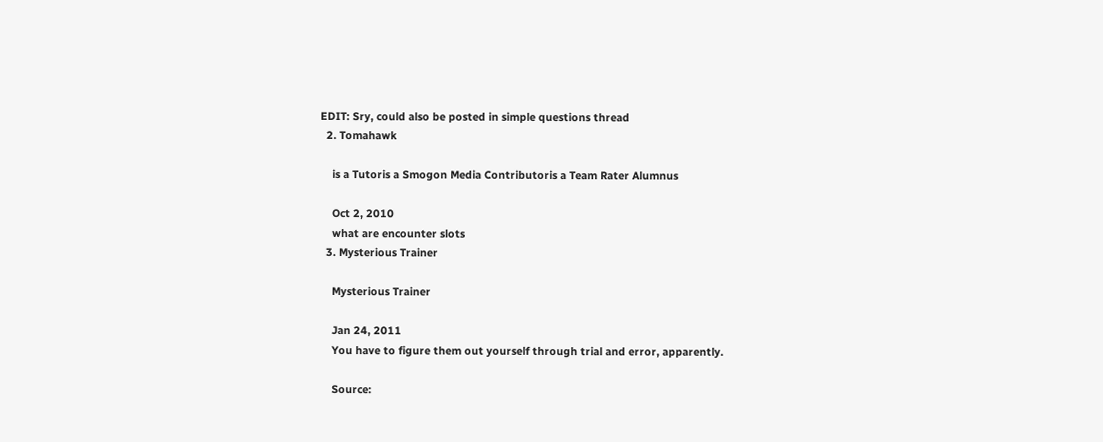EDIT: Sry, could also be posted in simple questions thread
  2. Tomahawk

    is a Tutoris a Smogon Media Contributoris a Team Rater Alumnus

    Oct 2, 2010
    what are encounter slots
  3. Mysterious Trainer

    Mysterious Trainer

    Jan 24, 2011
    You have to figure them out yourself through trial and error, apparently.

    Source: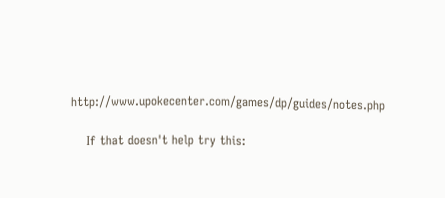http://www.upokecenter.com/games/dp/guides/notes.php

    If that doesn't help try this: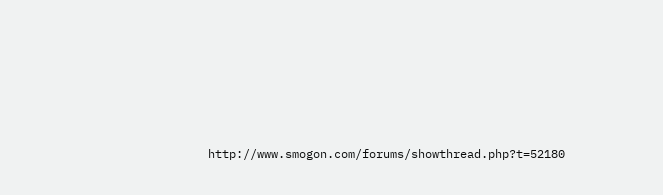http://www.smogon.com/forums/showthread.php?t=52180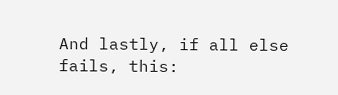And lastly, if all else fails, this: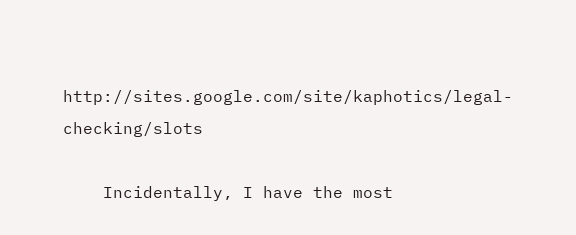http://sites.google.com/site/kaphotics/legal-checking/slots

    Incidentally, I have the most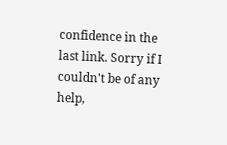confidence in the last link. Sorry if I couldn't be of any help,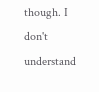though. I don't understand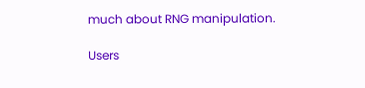much about RNG manipulation.

Users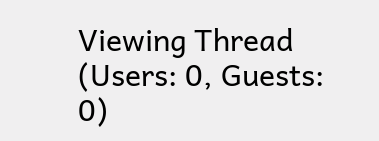Viewing Thread (Users: 0, Guests: 0)